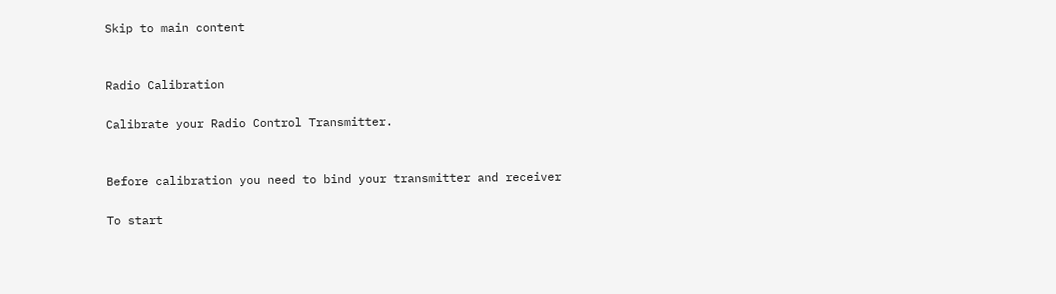Skip to main content


Radio Calibration

Calibrate your Radio Control Transmitter.


Before calibration you need to bind your transmitter and receiver

To start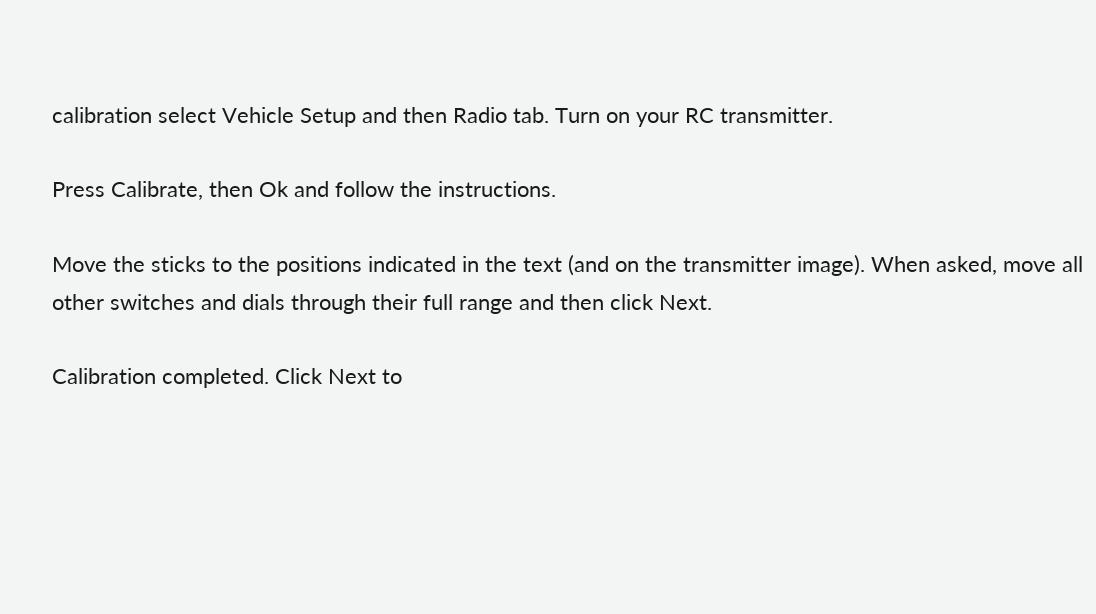calibration select Vehicle Setup and then Radio tab. Turn on your RC transmitter.

Press Calibrate, then Ok and follow the instructions.

Move the sticks to the positions indicated in the text (and on the transmitter image). When asked, move all other switches and dials through their full range and then click Next.

Calibration completed. Click Next to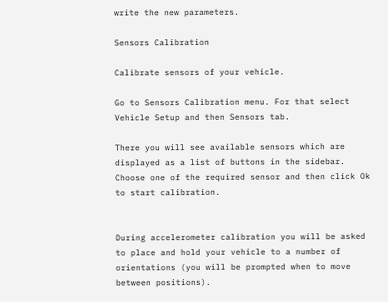write the new parameters.

Sensors Calibration

Calibrate sensors of your vehicle.

Go to Sensors Calibration menu. For that select Vehicle Setup and then Sensors tab.

There you will see available sensors which are displayed as a list of buttons in the sidebar. Choose one of the required sensor and then click Ok to start calibration.


During accelerometer calibration you will be asked to place and hold your vehicle to a number of orientations (you will be prompted when to move between positions).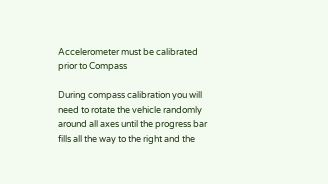Accelerometer must be calibrated prior to Compass

During compass calibration you will need to rotate the vehicle randomly around all axes until the progress bar fills all the way to the right and the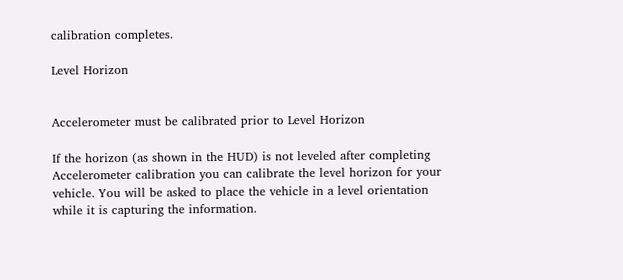calibration completes.

Level Horizon


Accelerometer must be calibrated prior to Level Horizon

If the horizon (as shown in the HUD) is not leveled after completing Accelerometer calibration you can calibrate the level horizon for your vehicle. You will be asked to place the vehicle in a level orientation while it is capturing the information.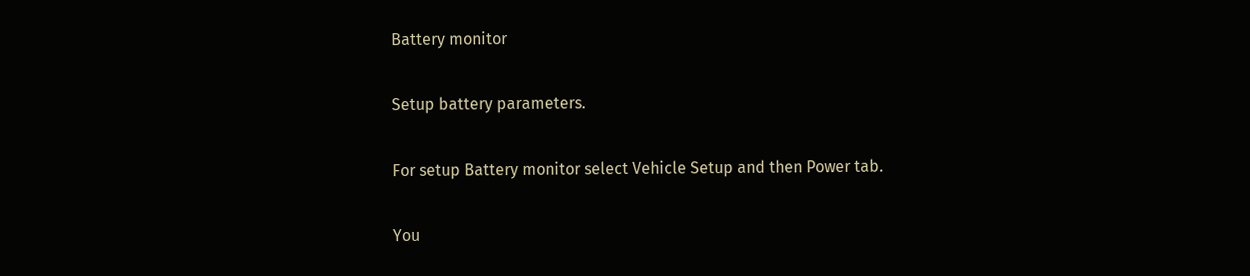Battery monitor

Setup battery parameters.

For setup Battery monitor select Vehicle Setup and then Power tab.

You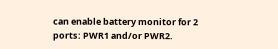can enable battery monitor for 2 ports: PWR1 and/or PWR2.